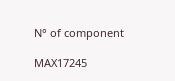N° of component

MAX17245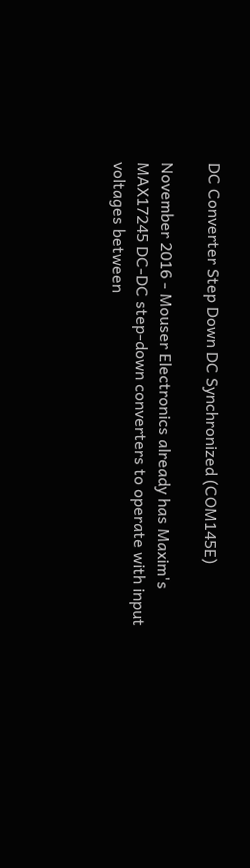DC Converter Step Down DC Synchronized (COM145E)

November 2016 - Mouser Electronics already has Maxim's MAX17245 DC-DC step-down converters to operate with input voltages between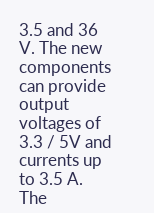3.5 and 36 V. The new components can provide output voltages of 3.3 / 5V and currents up to 3.5 A. The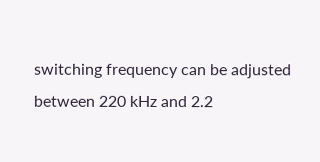switching frequency can be adjusted between 220 kHz and 2.2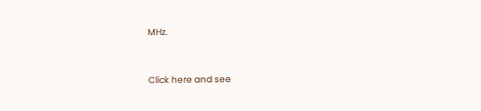MHz.


Click here and see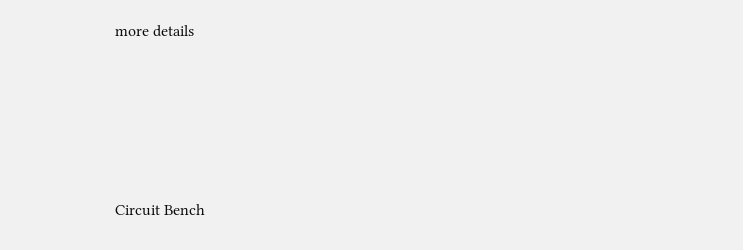more details







Circuit Bench